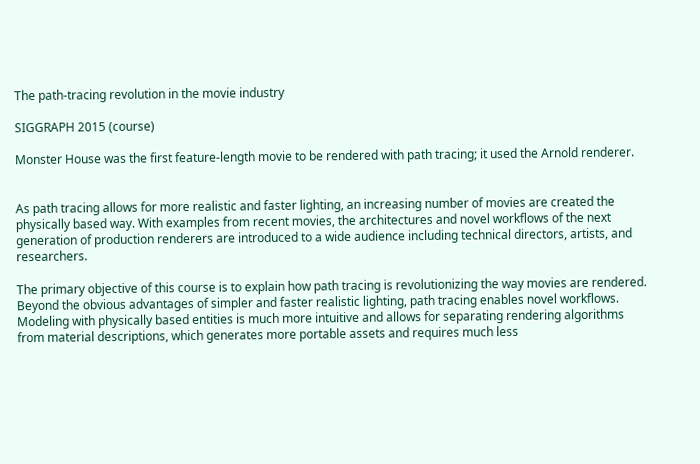The path-tracing revolution in the movie industry

SIGGRAPH 2015 (course)

Monster House was the first feature-length movie to be rendered with path tracing; it used the Arnold renderer.


As path tracing allows for more realistic and faster lighting, an increasing number of movies are created the physically based way. With examples from recent movies, the architectures and novel workflows of the next generation of production renderers are introduced to a wide audience including technical directors, artists, and researchers.

The primary objective of this course is to explain how path tracing is revolutionizing the way movies are rendered. Beyond the obvious advantages of simpler and faster realistic lighting, path tracing enables novel workflows. Modeling with physically based entities is much more intuitive and allows for separating rendering algorithms from material descriptions, which generates more portable assets and requires much less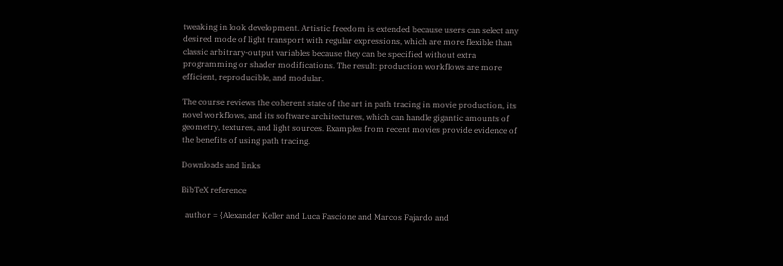tweaking in look development. Artistic freedom is extended because users can select any desired mode of light transport with regular expressions, which are more flexible than classic arbitrary-output variables because they can be specified without extra programming or shader modifications. The result: production workflows are more efficient, reproducible, and modular.

The course reviews the coherent state of the art in path tracing in movie production, its novel workflows, and its software architectures, which can handle gigantic amounts of geometry, textures, and light sources. Examples from recent movies provide evidence of the benefits of using path tracing.

Downloads and links

BibTeX reference

  author = {Alexander Keller and Luca Fascione and Marcos Fajardo and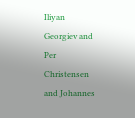Iliyan Georgiev and Per Christensen and Johannes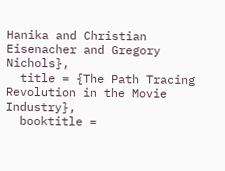Hanika and Christian Eisenacher and Gregory Nichols},
  title = {The Path Tracing Revolution in the Movie Industry},
  booktitle =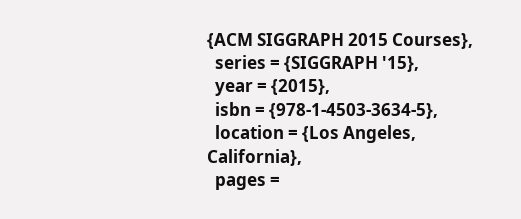{ACM SIGGRAPH 2015 Courses},
  series = {SIGGRAPH '15},
  year = {2015},
  isbn = {978-1-4503-3634-5},
  location = {Los Angeles, California},
  pages =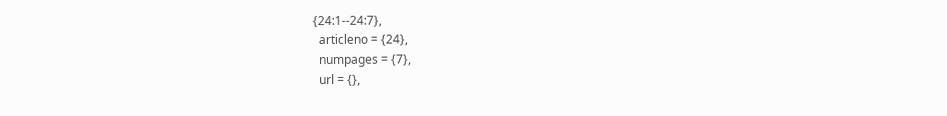{24:1--24:7},
  articleno = {24},
  numpages = {7},
  url = {},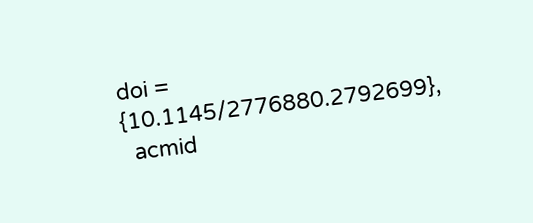doi = {10.1145/2776880.2792699},
  acmid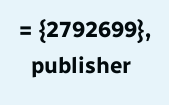= {2792699},
  publisher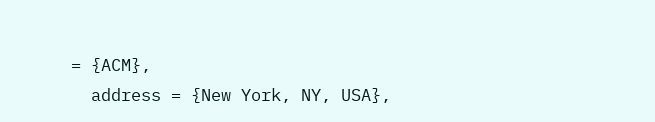= {ACM},
  address = {New York, NY, USA},